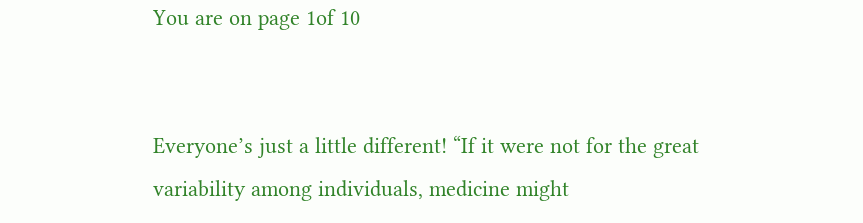You are on page 1of 10


Everyone’s just a little different! “If it were not for the great variability among individuals, medicine might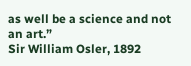as well be a science and not an art.”
Sir William Osler, 1892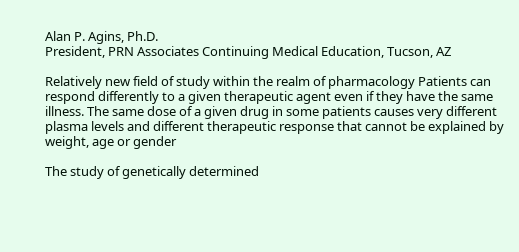Alan P. Agins, Ph.D.
President, PRN Associates Continuing Medical Education, Tucson, AZ

Relatively new field of study within the realm of pharmacology Patients can respond differently to a given therapeutic agent even if they have the same illness. The same dose of a given drug in some patients causes very different plasma levels and different therapeutic response that cannot be explained by weight, age or gender

The study of genetically determined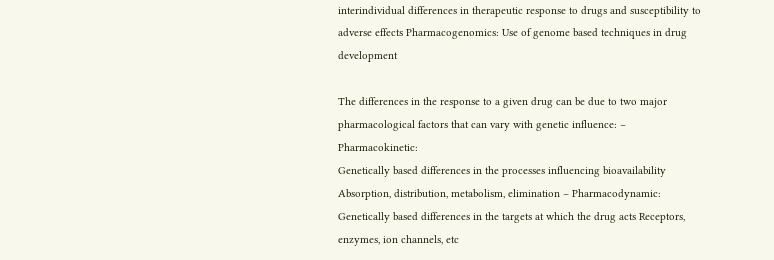interindividual differences in therapeutic response to drugs and susceptibility to adverse effects Pharmacogenomics: Use of genome based techniques in drug development

The differences in the response to a given drug can be due to two major pharmacological factors that can vary with genetic influence: – Pharmacokinetic:
Genetically based differences in the processes influencing bioavailability Absorption, distribution, metabolism, elimination – Pharmacodynamic: Genetically based differences in the targets at which the drug acts Receptors, enzymes, ion channels, etc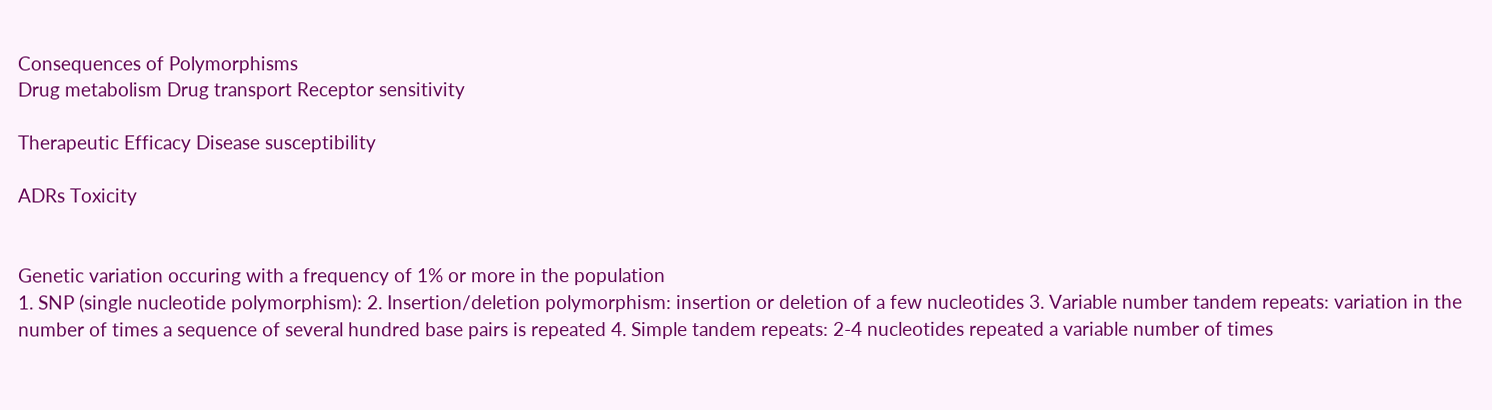Consequences of Polymorphisms
Drug metabolism Drug transport Receptor sensitivity

Therapeutic Efficacy Disease susceptibility

ADRs Toxicity


Genetic variation occuring with a frequency of 1% or more in the population
1. SNP (single nucleotide polymorphism): 2. Insertion/deletion polymorphism: insertion or deletion of a few nucleotides 3. Variable number tandem repeats: variation in the number of times a sequence of several hundred base pairs is repeated 4. Simple tandem repeats: 2-4 nucleotides repeated a variable number of times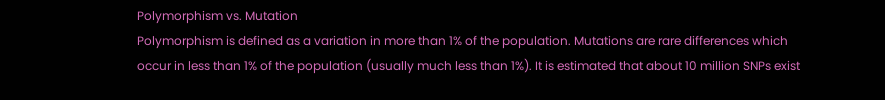Polymorphism vs. Mutation
Polymorphism is defined as a variation in more than 1% of the population. Mutations are rare differences which occur in less than 1% of the population (usually much less than 1%). It is estimated that about 10 million SNPs exist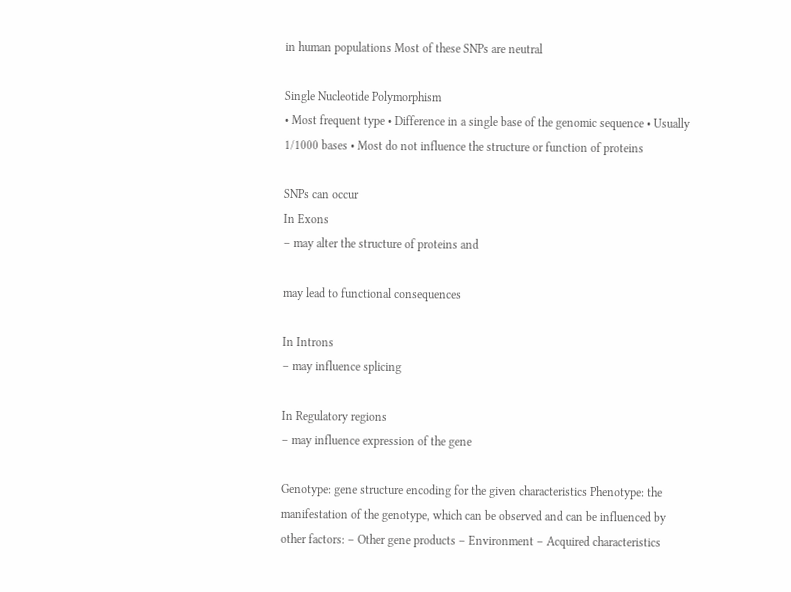in human populations Most of these SNPs are neutral

Single Nucleotide Polymorphism
• Most frequent type • Difference in a single base of the genomic sequence • Usually 1/1000 bases • Most do not influence the structure or function of proteins

SNPs can occur
In Exons
– may alter the structure of proteins and

may lead to functional consequences

In Introns
– may influence splicing

In Regulatory regions
– may influence expression of the gene

Genotype: gene structure encoding for the given characteristics Phenotype: the manifestation of the genotype, which can be observed and can be influenced by other factors: – Other gene products – Environment – Acquired characteristics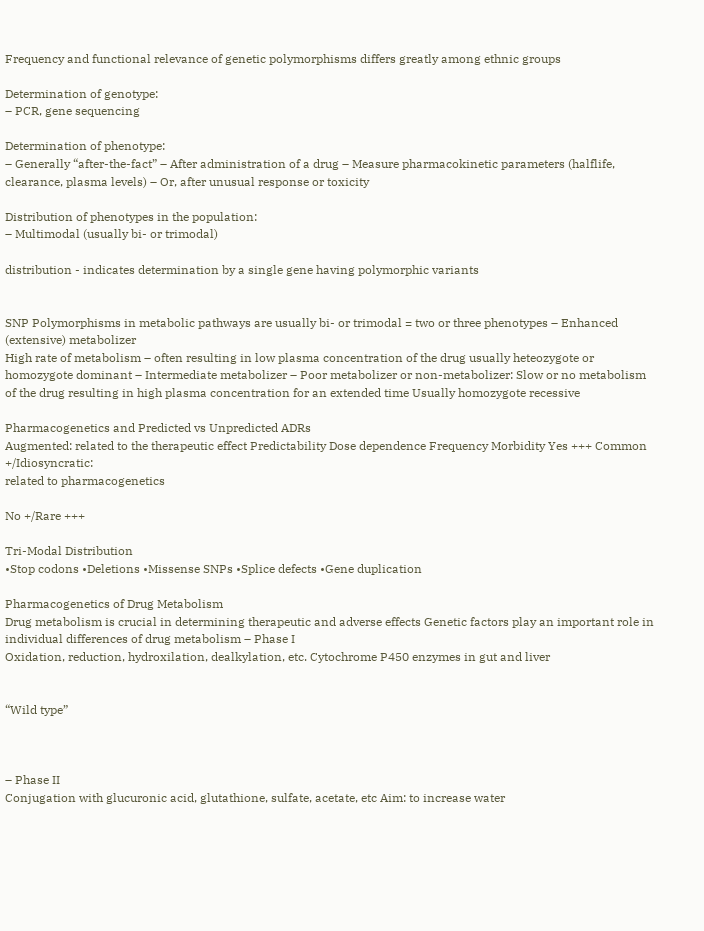Frequency and functional relevance of genetic polymorphisms differs greatly among ethnic groups

Determination of genotype:
– PCR, gene sequencing

Determination of phenotype:
– Generally “after-the-fact” – After administration of a drug – Measure pharmacokinetic parameters (halflife, clearance, plasma levels) – Or, after unusual response or toxicity

Distribution of phenotypes in the population:
– Multimodal (usually bi- or trimodal)

distribution - indicates determination by a single gene having polymorphic variants


SNP Polymorphisms in metabolic pathways are usually bi- or trimodal = two or three phenotypes – Enhanced (extensive) metabolizer
High rate of metabolism – often resulting in low plasma concentration of the drug usually heteozygote or homozygote dominant – Intermediate metabolizer – Poor metabolizer or non-metabolizer: Slow or no metabolism of the drug resulting in high plasma concentration for an extended time Usually homozygote recessive

Pharmacogenetics and Predicted vs Unpredicted ADRs
Augmented: related to the therapeutic effect Predictability Dose dependence Frequency Morbidity Yes +++ Common +/Idiosyncratic:
related to pharmacogenetics

No +/Rare +++

Tri-Modal Distribution
•Stop codons •Deletions •Missense SNPs •Splice defects •Gene duplication

Pharmacogenetics of Drug Metabolism
Drug metabolism is crucial in determining therapeutic and adverse effects Genetic factors play an important role in individual differences of drug metabolism – Phase I
Oxidation, reduction, hydroxilation, dealkylation, etc. Cytochrome P450 enzymes in gut and liver


“Wild type”



– Phase II
Conjugation with glucuronic acid, glutathione, sulfate, acetate, etc Aim: to increase water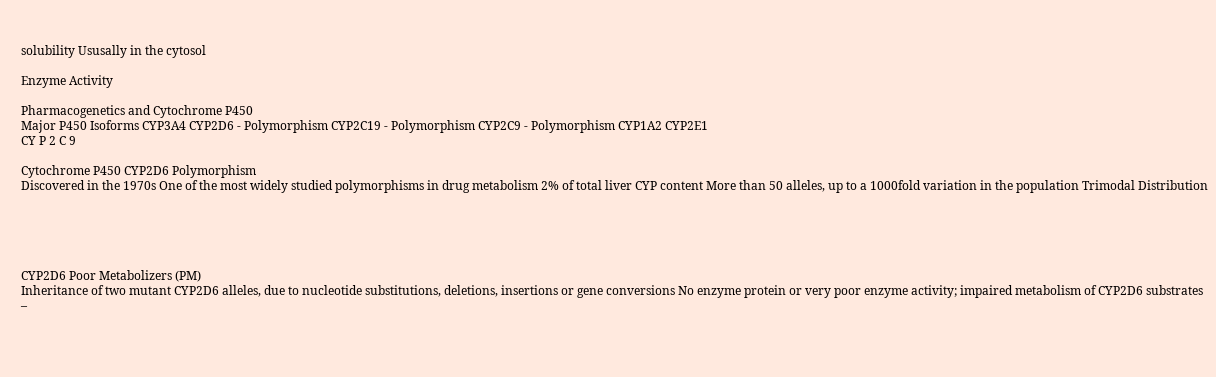solubility Ususally in the cytosol

Enzyme Activity

Pharmacogenetics and Cytochrome P450
Major P450 Isoforms CYP3A4 CYP2D6 - Polymorphism CYP2C19 - Polymorphism CYP2C9 - Polymorphism CYP1A2 CYP2E1
CY P 2 C 9

Cytochrome P450 CYP2D6 Polymorphism
Discovered in the 1970s One of the most widely studied polymorphisms in drug metabolism 2% of total liver CYP content More than 50 alleles, up to a 1000fold variation in the population Trimodal Distribution





CYP2D6 Poor Metabolizers (PM)
Inheritance of two mutant CYP2D6 alleles, due to nucleotide substitutions, deletions, insertions or gene conversions No enzyme protein or very poor enzyme activity; impaired metabolism of CYP2D6 substrates
–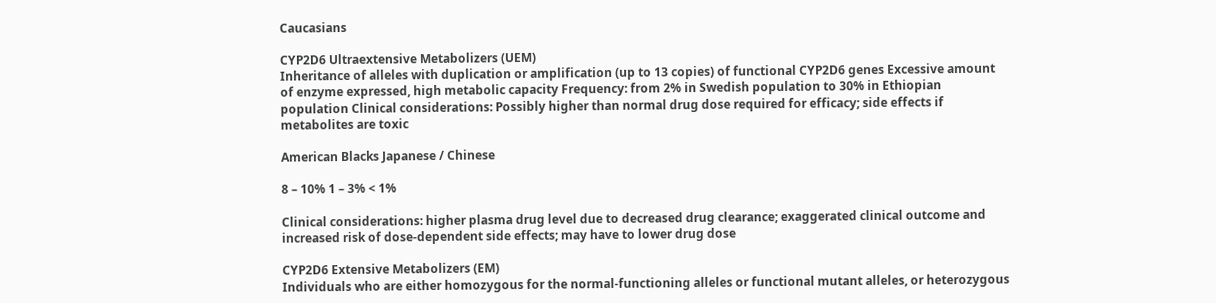Caucasians

CYP2D6 Ultraextensive Metabolizers (UEM)
Inheritance of alleles with duplication or amplification (up to 13 copies) of functional CYP2D6 genes Excessive amount of enzyme expressed, high metabolic capacity Frequency: from 2% in Swedish population to 30% in Ethiopian population Clinical considerations: Possibly higher than normal drug dose required for efficacy; side effects if metabolites are toxic

American Blacks Japanese / Chinese

8 – 10% 1 – 3% < 1%

Clinical considerations: higher plasma drug level due to decreased drug clearance; exaggerated clinical outcome and increased risk of dose-dependent side effects; may have to lower drug dose

CYP2D6 Extensive Metabolizers (EM)
Individuals who are either homozygous for the normal-functioning alleles or functional mutant alleles, or heterozygous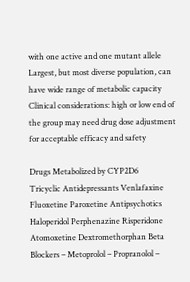with one active and one mutant allele Largest, but most diverse population, can have wide range of metabolic capacity Clinical considerations: high or low end of the group may need drug dose adjustment for acceptable efficacy and safety

Drugs Metabolized by CYP2D6
Tricyclic Antidepressants Venlafaxine Fluoxetine Paroxetine Antipsychotics Haloperidol Perphenazine Risperidone Atomoxetine Dextromethorphan Beta Blockers – Metoprolol – Propranolol –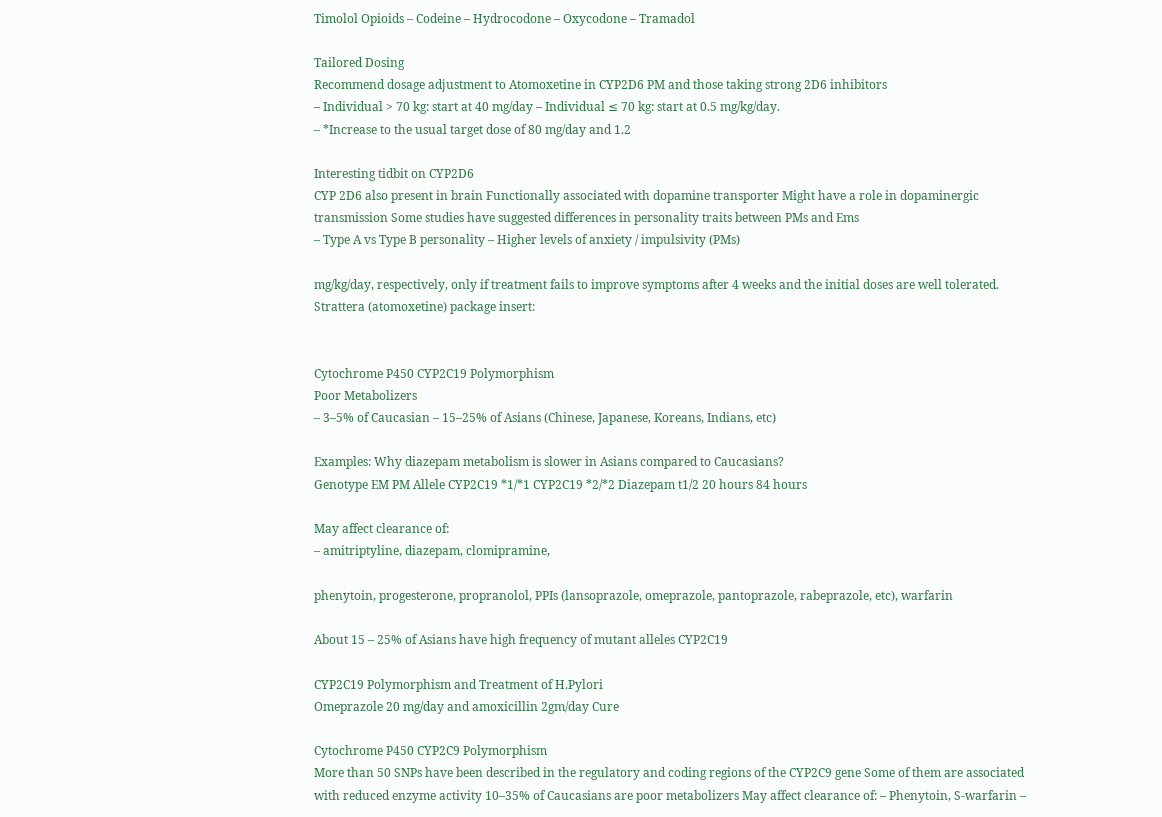Timolol Opioids – Codeine – Hydrocodone – Oxycodone – Tramadol

Tailored Dosing
Recommend dosage adjustment to Atomoxetine in CYP2D6 PM and those taking strong 2D6 inhibitors
– Individual > 70 kg: start at 40 mg/day – Individual ≤ 70 kg: start at 0.5 mg/kg/day.
– *Increase to the usual target dose of 80 mg/day and 1.2

Interesting tidbit on CYP2D6
CYP 2D6 also present in brain Functionally associated with dopamine transporter Might have a role in dopaminergic transmission Some studies have suggested differences in personality traits between PMs and Ems
– Type A vs Type B personality – Higher levels of anxiety / impulsivity (PMs)

mg/kg/day, respectively, only if treatment fails to improve symptoms after 4 weeks and the initial doses are well tolerated.
Strattera (atomoxetine) package insert:


Cytochrome P450 CYP2C19 Polymorphism
Poor Metabolizers
– 3–5% of Caucasian – 15–25% of Asians (Chinese, Japanese, Koreans, Indians, etc)

Examples: Why diazepam metabolism is slower in Asians compared to Caucasians?
Genotype EM PM Allele CYP2C19 *1/*1 CYP2C19 *2/*2 Diazepam t1/2 20 hours 84 hours

May affect clearance of:
– amitriptyline, diazepam, clomipramine,

phenytoin, progesterone, propranolol, PPIs (lansoprazole, omeprazole, pantoprazole, rabeprazole, etc), warfarin

About 15 – 25% of Asians have high frequency of mutant alleles CYP2C19

CYP2C19 Polymorphism and Treatment of H.Pylori
Omeprazole 20 mg/day and amoxicillin 2gm/day Cure

Cytochrome P450 CYP2C9 Polymorphism
More than 50 SNPs have been described in the regulatory and coding regions of the CYP2C9 gene Some of them are associated with reduced enzyme activity 10–35% of Caucasians are poor metabolizers May affect clearance of: – Phenytoin, S-warfarin –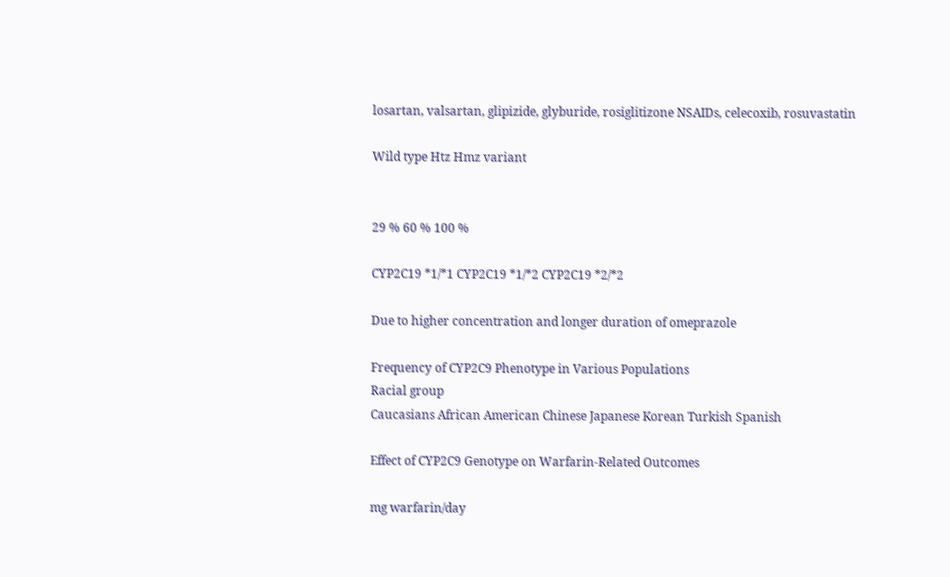losartan, valsartan, glipizide, glyburide, rosiglitizone NSAIDs, celecoxib, rosuvastatin

Wild type Htz Hmz variant


29 % 60 % 100 %

CYP2C19 *1/*1 CYP2C19 *1/*2 CYP2C19 *2/*2

Due to higher concentration and longer duration of omeprazole

Frequency of CYP2C9 Phenotype in Various Populations
Racial group
Caucasians African American Chinese Japanese Korean Turkish Spanish

Effect of CYP2C9 Genotype on Warfarin-Related Outcomes

mg warfarin/day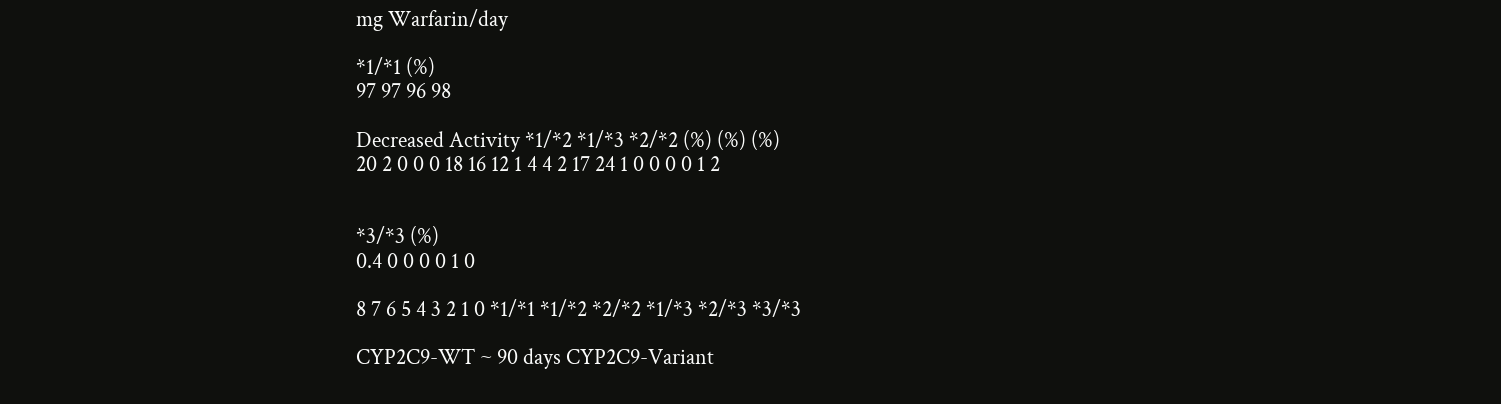mg Warfarin/day

*1/*1 (%)
97 97 96 98

Decreased Activity *1/*2 *1/*3 *2/*2 (%) (%) (%)
20 2 0 0 0 18 16 12 1 4 4 2 17 24 1 0 0 0 0 1 2


*3/*3 (%)
0.4 0 0 0 0 1 0

8 7 6 5 4 3 2 1 0 *1/*1 *1/*2 *2/*2 *1/*3 *2/*3 *3/*3

CYP2C9-WT ~ 90 days CYP2C9-Variant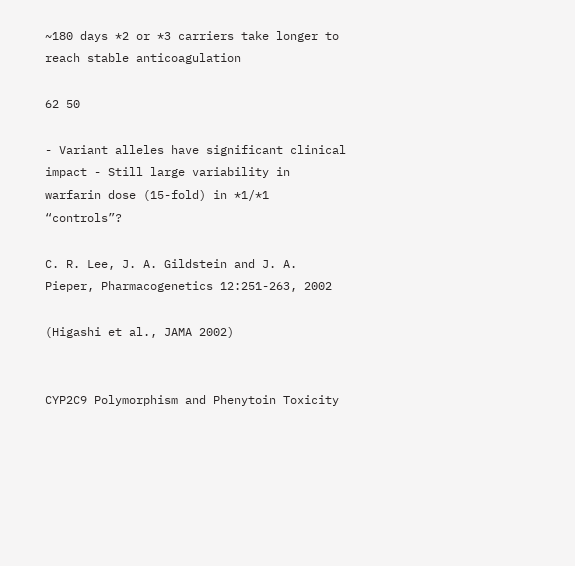~180 days *2 or *3 carriers take longer to reach stable anticoagulation

62 50

- Variant alleles have significant clinical impact - Still large variability in warfarin dose (15-fold) in *1/*1 “controls”?

C. R. Lee, J. A. Gildstein and J. A. Pieper, Pharmacogenetics 12:251-263, 2002

(Higashi et al., JAMA 2002)


CYP2C9 Polymorphism and Phenytoin Toxicity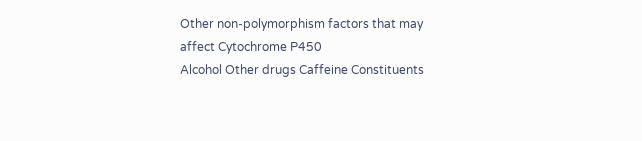Other non-polymorphism factors that may affect Cytochrome P450
Alcohol Other drugs Caffeine Constituents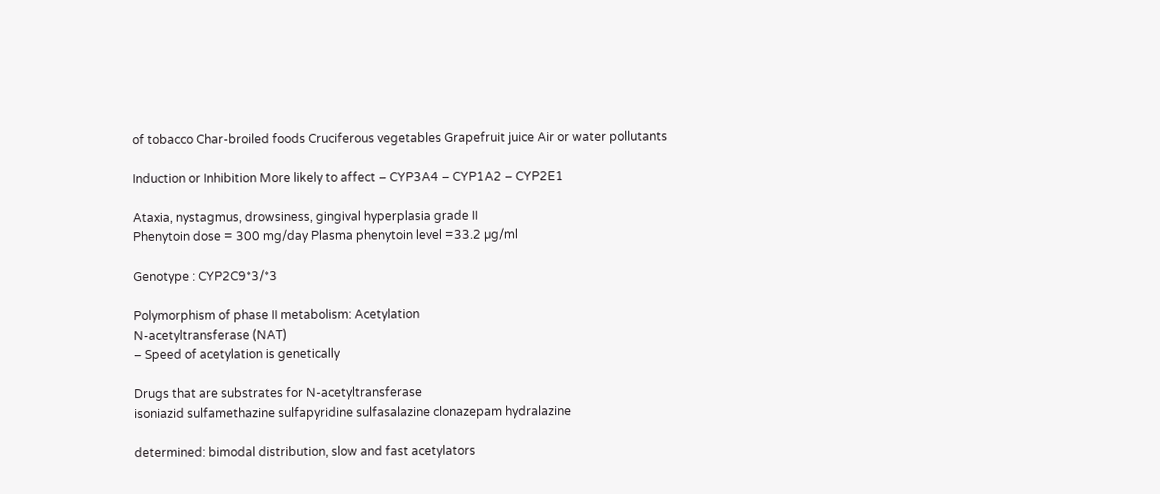of tobacco Char-broiled foods Cruciferous vegetables Grapefruit juice Air or water pollutants

Induction or Inhibition More likely to affect – CYP3A4 – CYP1A2 – CYP2E1

Ataxia, nystagmus, drowsiness, gingival hyperplasia grade II
Phenytoin dose = 300 mg/day Plasma phenytoin level =33.2 µg/ml

Genotype : CYP2C9*3/*3

Polymorphism of phase II metabolism: Acetylation
N-acetyltransferase (NAT)
– Speed of acetylation is genetically

Drugs that are substrates for N-acetyltransferase
isoniazid sulfamethazine sulfapyridine sulfasalazine clonazepam hydralazine

determined: bimodal distribution, slow and fast acetylators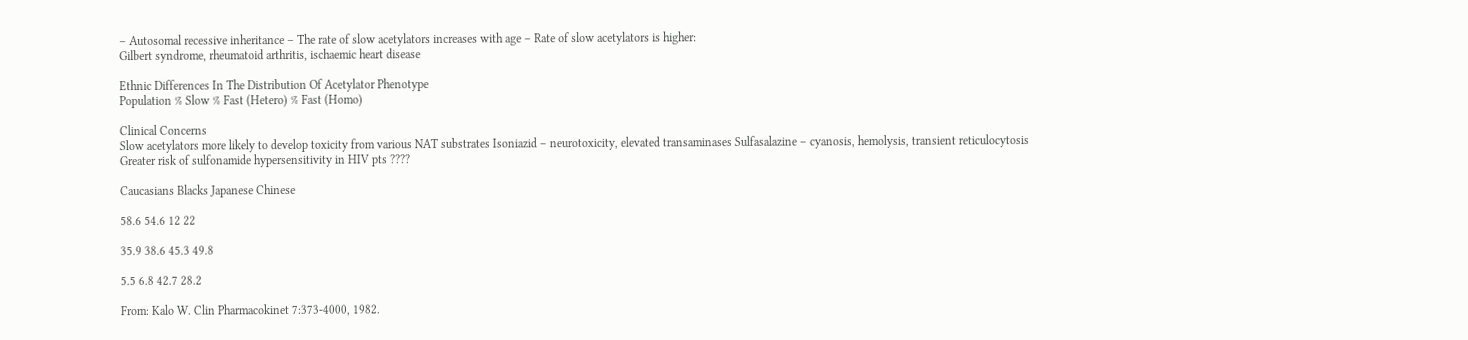– Autosomal recessive inheritance – The rate of slow acetylators increases with age – Rate of slow acetylators is higher:
Gilbert syndrome, rheumatoid arthritis, ischaemic heart disease

Ethnic Differences In The Distribution Of Acetylator Phenotype
Population % Slow % Fast (Hetero) % Fast (Homo)

Clinical Concerns
Slow acetylators more likely to develop toxicity from various NAT substrates Isoniazid – neurotoxicity, elevated transaminases Sulfasalazine – cyanosis, hemolysis, transient reticulocytosis Greater risk of sulfonamide hypersensitivity in HIV pts ????

Caucasians Blacks Japanese Chinese

58.6 54.6 12 22

35.9 38.6 45.3 49.8

5.5 6.8 42.7 28.2

From: Kalo W. Clin Pharmacokinet 7:373-4000, 1982.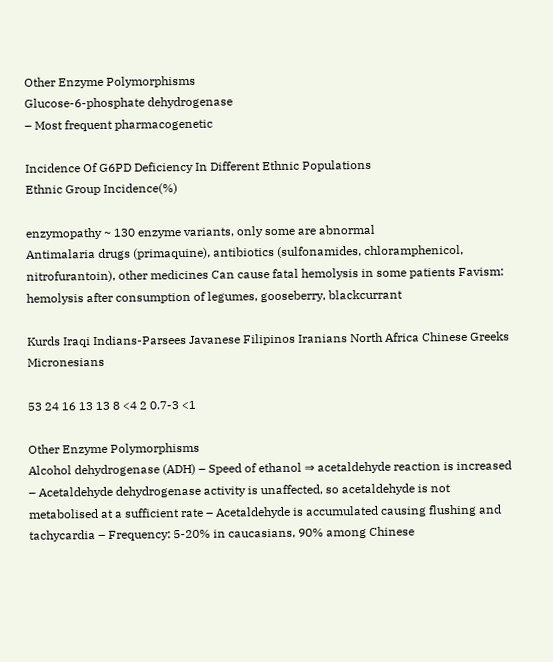Other Enzyme Polymorphisms
Glucose-6-phosphate dehydrogenase
– Most frequent pharmacogenetic

Incidence Of G6PD Deficiency In Different Ethnic Populations
Ethnic Group Incidence(%)

enzymopathy ~ 130 enzyme variants, only some are abnormal
Antimalaria drugs (primaquine), antibiotics (sulfonamides, chloramphenicol, nitrofurantoin), other medicines Can cause fatal hemolysis in some patients Favism: hemolysis after consumption of legumes, gooseberry, blackcurrant

Kurds Iraqi Indians-Parsees Javanese Filipinos Iranians North Africa Chinese Greeks Micronesians

53 24 16 13 13 8 <4 2 0.7-3 <1

Other Enzyme Polymorphisms
Alcohol dehydrogenase (ADH) – Speed of ethanol ⇒ acetaldehyde reaction is increased – Acetaldehyde dehydrogenase activity is unaffected, so acetaldehyde is not metabolised at a sufficient rate – Acetaldehyde is accumulated causing flushing and tachycardia – Frequency: 5-20% in caucasians, 90% among Chinese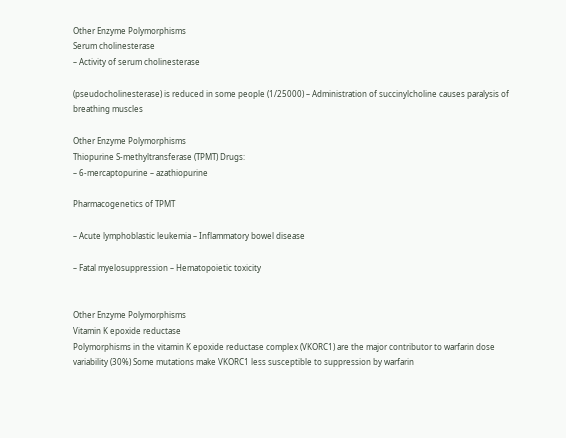Other Enzyme Polymorphisms
Serum cholinesterase
– Activity of serum cholinesterase

(pseudocholinesterase) is reduced in some people (1/25000) – Administration of succinylcholine causes paralysis of breathing muscles

Other Enzyme Polymorphisms
Thiopurine S-methyltransferase (TPMT) Drugs:
– 6-mercaptopurine – azathiopurine

Pharmacogenetics of TPMT

– Acute lymphoblastic leukemia – Inflammatory bowel disease

– Fatal myelosuppression – Hematopoietic toxicity


Other Enzyme Polymorphisms
Vitamin K epoxide reductase
Polymorphisms in the vitamin K epoxide reductase complex (VKORC1) are the major contributor to warfarin dose variability (30%) Some mutations make VKORC1 less susceptible to suppression by warfarin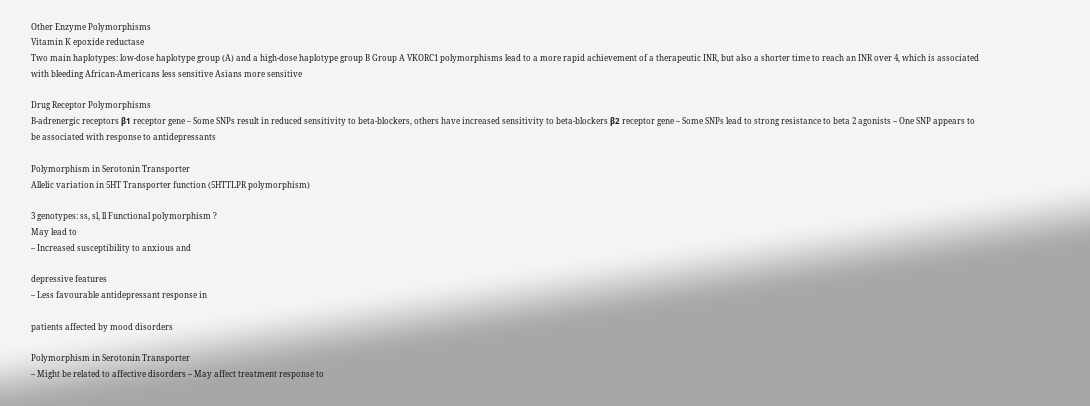Other Enzyme Polymorphisms
Vitamin K epoxide reductase
Two main haplotypes: low-dose haplotype group (A) and a high-dose haplotype group B Group A VKORC1 polymorphisms lead to a more rapid achievement of a therapeutic INR, but also a shorter time to reach an INR over 4, which is associated with bleeding African-Americans less sensitive Asians more sensitive

Drug Receptor Polymorphisms
B-adrenergic receptors β1 receptor gene – Some SNPs result in reduced sensitivity to beta-blockers, others have increased sensitivity to beta-blockers β2 receptor gene – Some SNPs lead to strong resistance to beta 2 agonists – One SNP appears to be associated with response to antidepressants

Polymorphism in Serotonin Transporter
Allelic variation in 5HT Transporter function (5HTTLPR polymorphism)

3 genotypes: ss, sl, ll Functional polymorphism ?
May lead to
– Increased susceptibility to anxious and

depressive features
– Less favourable antidepressant response in

patients affected by mood disorders

Polymorphism in Serotonin Transporter
– Might be related to affective disorders – May affect treatment response to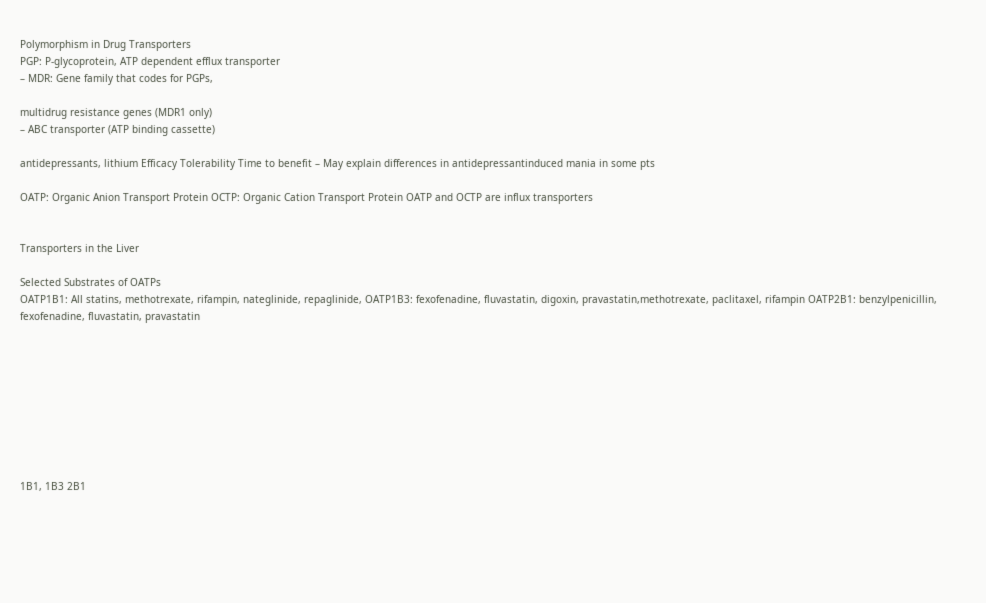Polymorphism in Drug Transporters
PGP: P-glycoprotein, ATP dependent efflux transporter
– MDR: Gene family that codes for PGPs,

multidrug resistance genes (MDR1 only)
– ABC transporter (ATP binding cassette)

antidepressants, lithium Efficacy Tolerability Time to benefit – May explain differences in antidepressantinduced mania in some pts

OATP: Organic Anion Transport Protein OCTP: Organic Cation Transport Protein OATP and OCTP are influx transporters


Transporters in the Liver

Selected Substrates of OATPs
OATP1B1: All statins, methotrexate, rifampin, nateglinide, repaglinide, OATP1B3: fexofenadine, fluvastatin, digoxin, pravastatin,methotrexate, paclitaxel, rifampin OATP2B1: benzylpenicillin, fexofenadine, fluvastatin, pravastatin









1B1, 1B3 2B1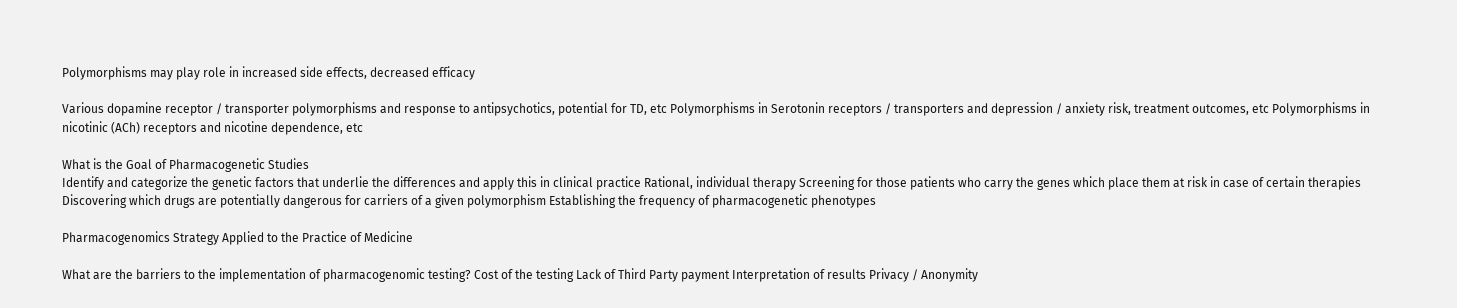Polymorphisms may play role in increased side effects, decreased efficacy

Various dopamine receptor / transporter polymorphisms and response to antipsychotics, potential for TD, etc Polymorphisms in Serotonin receptors / transporters and depression / anxiety risk, treatment outcomes, etc Polymorphisms in nicotinic (ACh) receptors and nicotine dependence, etc

What is the Goal of Pharmacogenetic Studies
Identify and categorize the genetic factors that underlie the differences and apply this in clinical practice Rational, individual therapy Screening for those patients who carry the genes which place them at risk in case of certain therapies Discovering which drugs are potentially dangerous for carriers of a given polymorphism Establishing the frequency of pharmacogenetic phenotypes

Pharmacogenomics Strategy Applied to the Practice of Medicine

What are the barriers to the implementation of pharmacogenomic testing? Cost of the testing Lack of Third Party payment Interpretation of results Privacy / Anonymity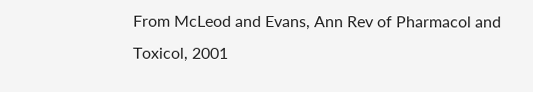From McLeod and Evans, Ann Rev of Pharmacol and Toxicol, 2001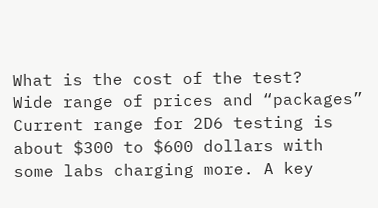What is the cost of the test?
Wide range of prices and “packages” Current range for 2D6 testing is about $300 to $600 dollars with some labs charging more. A key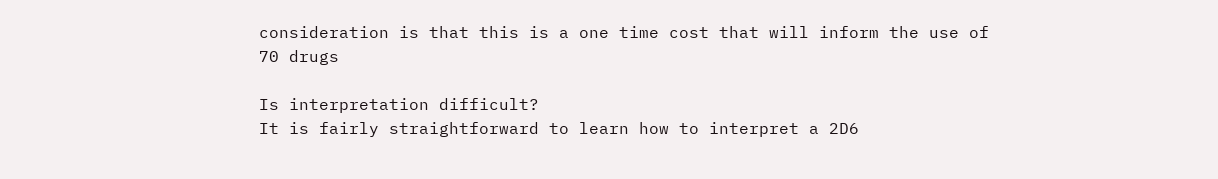consideration is that this is a one time cost that will inform the use of 70 drugs

Is interpretation difficult?
It is fairly straightforward to learn how to interpret a 2D6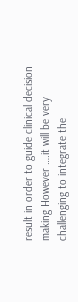result in order to guide clinical decision making However ….it will be very challenging to integrate the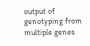output of genotyping from multiple genes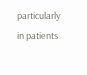particularly in patients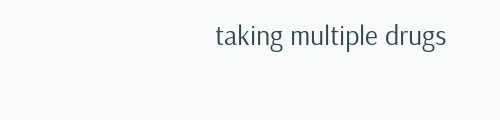taking multiple drugs